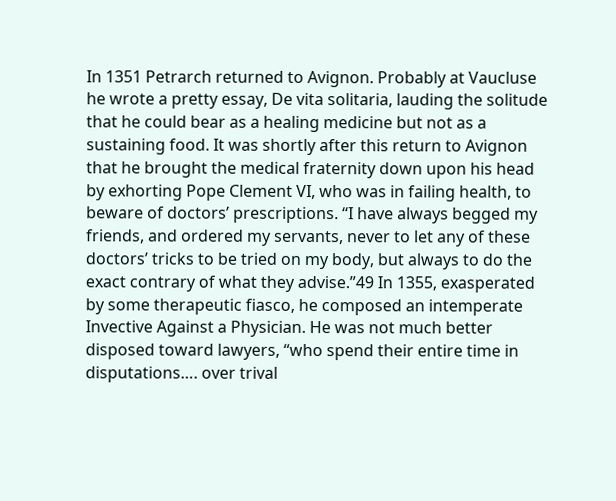In 1351 Petrarch returned to Avignon. Probably at Vaucluse he wrote a pretty essay, De vita solitaria, lauding the solitude that he could bear as a healing medicine but not as a sustaining food. It was shortly after this return to Avignon that he brought the medical fraternity down upon his head by exhorting Pope Clement VI, who was in failing health, to beware of doctors’ prescriptions. “I have always begged my friends, and ordered my servants, never to let any of these doctors’ tricks to be tried on my body, but always to do the exact contrary of what they advise.”49 In 1355, exasperated by some therapeutic fiasco, he composed an intemperate Invective Against a Physician. He was not much better disposed toward lawyers, “who spend their entire time in disputations…. over trival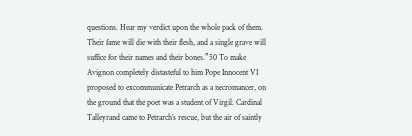questions. Hear my verdict upon the whole pack of them. Their fame will die with their flesh, and a single grave will suffice for their names and their bones.”50 To make Avignon completely distasteful to him Pope Innocent VI proposed to excommunicate Petrarch as a necromancer, on the ground that the poet was a student of Virgil. Cardinal Talleyrand came to Petrarch’s rescue, but the air of saintly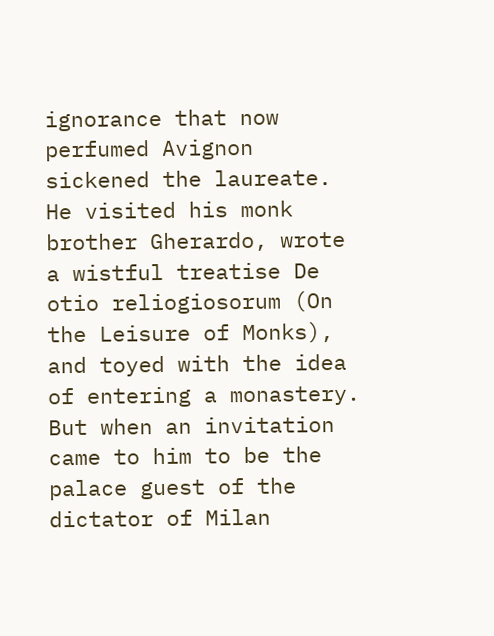ignorance that now perfumed Avignon sickened the laureate. He visited his monk brother Gherardo, wrote a wistful treatise De otio reliogiosorum (On the Leisure of Monks), and toyed with the idea of entering a monastery. But when an invitation came to him to be the palace guest of the dictator of Milan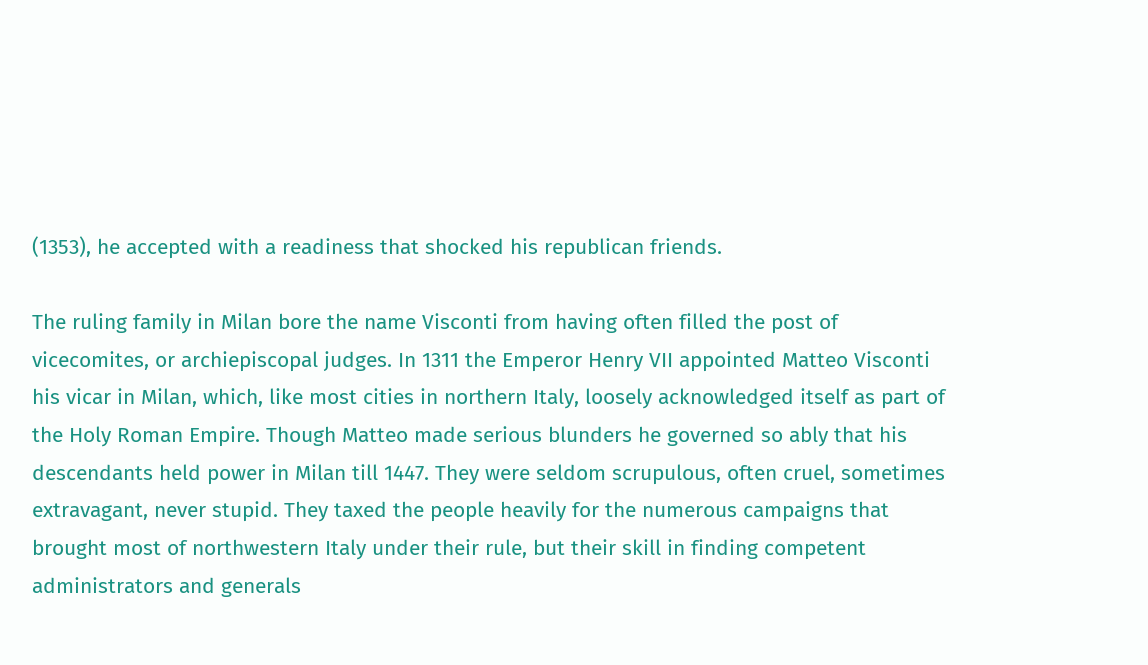(1353), he accepted with a readiness that shocked his republican friends.

The ruling family in Milan bore the name Visconti from having often filled the post of vicecomites, or archiepiscopal judges. In 1311 the Emperor Henry VII appointed Matteo Visconti his vicar in Milan, which, like most cities in northern Italy, loosely acknowledged itself as part of the Holy Roman Empire. Though Matteo made serious blunders he governed so ably that his descendants held power in Milan till 1447. They were seldom scrupulous, often cruel, sometimes extravagant, never stupid. They taxed the people heavily for the numerous campaigns that brought most of northwestern Italy under their rule, but their skill in finding competent administrators and generals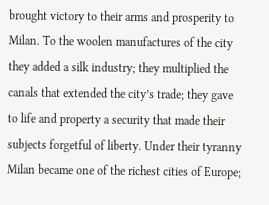brought victory to their arms and prosperity to Milan. To the woolen manufactures of the city they added a silk industry; they multiplied the canals that extended the city’s trade; they gave to life and property a security that made their subjects forgetful of liberty. Under their tyranny Milan became one of the richest cities of Europe;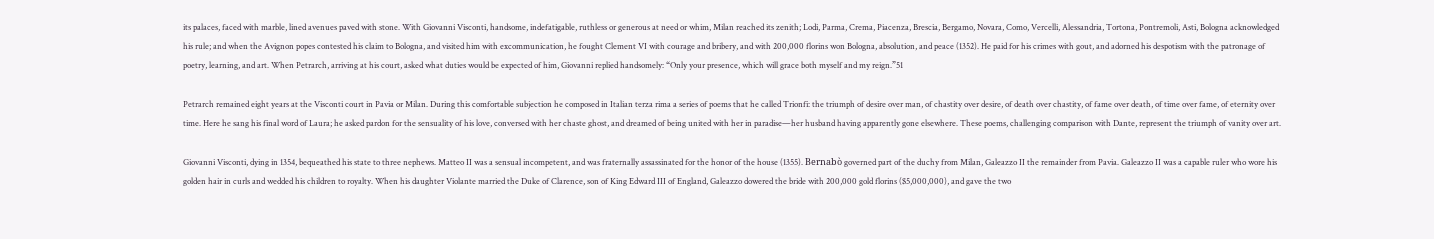its palaces, faced with marble, lined avenues paved with stone. With Giovanni Visconti, handsome, indefatigable, ruthless or generous at need or whim, Milan reached its zenith; Lodi, Parma, Crema, Piacenza, Brescia, Bergamo, Novara, Como, Vercelli, Alessandria, Tortona, Pontremoli, Asti, Bologna acknowledged his rule; and when the Avignon popes contested his claim to Bologna, and visited him with excommunication, he fought Clement VI with courage and bribery, and with 200,000 florins won Bologna, absolution, and peace (1352). He paid for his crimes with gout, and adorned his despotism with the patronage of poetry, learning, and art. When Petrarch, arriving at his court, asked what duties would be expected of him, Giovanni replied handsomely: “Only your presence, which will grace both myself and my reign.”51

Petrarch remained eight years at the Visconti court in Pavia or Milan. During this comfortable subjection he composed in Italian terza rima a series of poems that he called Trionfi: the triumph of desire over man, of chastity over desire, of death over chastity, of fame over death, of time over fame, of eternity over time. Here he sang his final word of Laura; he asked pardon for the sensuality of his love, conversed with her chaste ghost, and dreamed of being united with her in paradise—her husband having apparently gone elsewhere. These poems, challenging comparison with Dante, represent the triumph of vanity over art.

Giovanni Visconti, dying in 1354, bequeathed his state to three nephews. Matteo II was a sensual incompetent, and was fraternally assassinated for the honor of the house (1355). Bernabò governed part of the duchy from Milan, Galeazzo II the remainder from Pavia. Galeazzo II was a capable ruler who wore his golden hair in curls and wedded his children to royalty. When his daughter Violante married the Duke of Clarence, son of King Edward III of England, Galeazzo dowered the bride with 200,000 gold florins ($5,000,000), and gave the two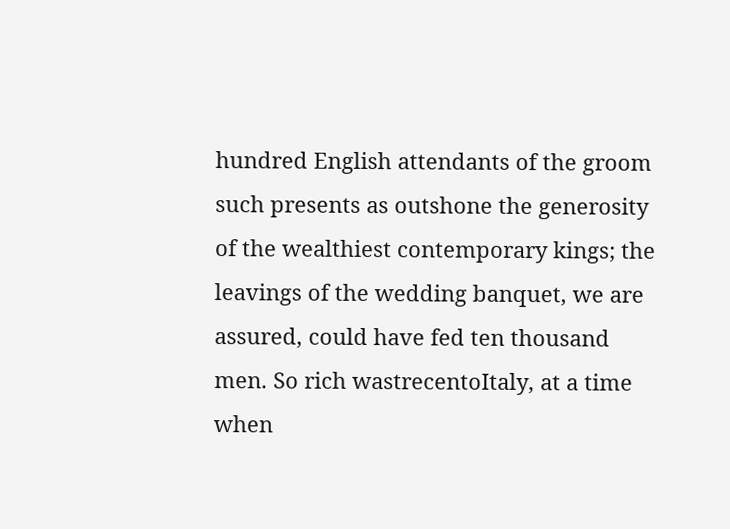hundred English attendants of the groom such presents as outshone the generosity of the wealthiest contemporary kings; the leavings of the wedding banquet, we are assured, could have fed ten thousand men. So rich wastrecentoItaly, at a time when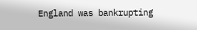England was bankrupting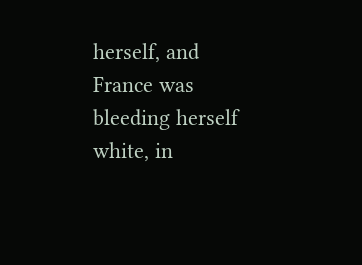herself, and France was bleeding herself white, in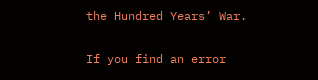the Hundred Years’ War.

If you find an error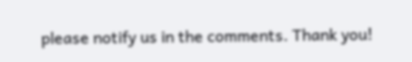please notify us in the comments. Thank you!